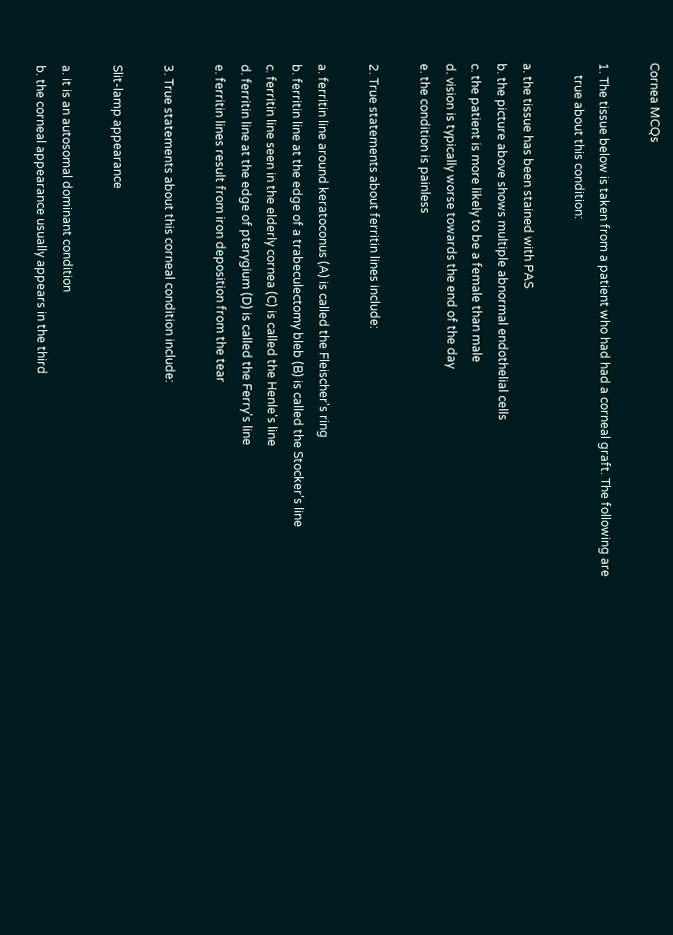Cornea MCQs

1. The tissue below is taken from a patient who had had a corneal graft. The following are
    true about this condition:

a. the tissue has been stained with PAS
b. the picture above shows multiple abnormal endothelial cells
c. the patient is more likely to be a female than male
d. vision is typically worse towards the end of the day
e. the condition is painless

2. True statements about ferritin lines include:

a. ferritin line around keratoconus (A) is called the Fleischer's ring
b. ferritin line at the edge of a trabeculectomy bleb (B) is called the Stocker's line
c. ferritin line seen in the elderly cornea (C) is called the Henle's line
d. ferritin line at the edge of pterygium (D) is called the Ferry's line
e. ferritin lines result from iron deposition from the tear

3. True statements about this corneal condition include:

Slit-lamp appearance

a. it is an autosomal dominant condition
b. the corneal appearance usually appears in the third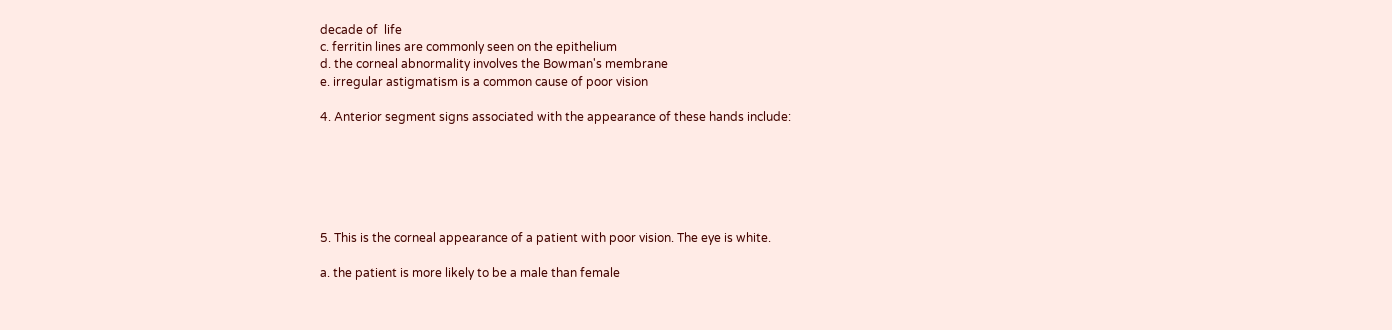decade of  life
c. ferritin lines are commonly seen on the epithelium
d. the corneal abnormality involves the Bowman's membrane
e. irregular astigmatism is a common cause of poor vision

4. Anterior segment signs associated with the appearance of these hands include:






5. This is the corneal appearance of a patient with poor vision. The eye is white.

a. the patient is more likely to be a male than female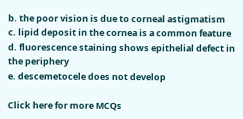b. the poor vision is due to corneal astigmatism
c. lipid deposit in the cornea is a common feature
d. fluorescence staining shows epithelial defect in the periphery
e. descemetocele does not develop

Click here for more MCQs